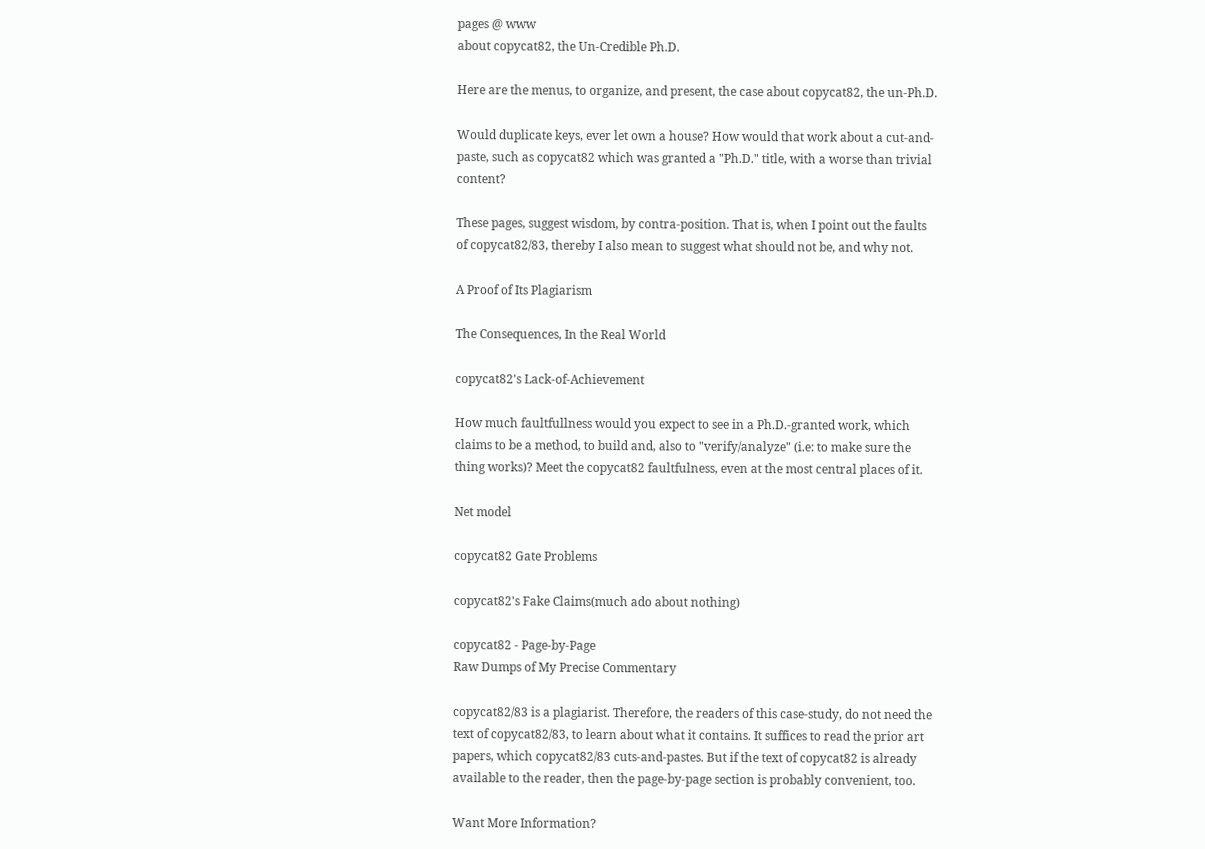pages @ www
about copycat82, the Un-Credible Ph.D.

Here are the menus, to organize, and present, the case about copycat82, the un-Ph.D.

Would duplicate keys, ever let own a house? How would that work about a cut-and-paste, such as copycat82 which was granted a "Ph.D." title, with a worse than trivial content?

These pages, suggest wisdom, by contra-position. That is, when I point out the faults of copycat82/83, thereby I also mean to suggest what should not be, and why not.

A Proof of Its Plagiarism

The Consequences, In the Real World

copycat82's Lack-of-Achievement

How much faultfullness would you expect to see in a Ph.D.-granted work, which claims to be a method, to build and, also to "verify/analyze" (i.e: to make sure the thing works)? Meet the copycat82 faultfulness, even at the most central places of it.

Net model

copycat82 Gate Problems

copycat82's Fake Claims(much ado about nothing)

copycat82 - Page-by-Page
Raw Dumps of My Precise Commentary

copycat82/83 is a plagiarist. Therefore, the readers of this case-study, do not need the text of copycat82/83, to learn about what it contains. It suffices to read the prior art papers, which copycat82/83 cuts-and-pastes. But if the text of copycat82 is already available to the reader, then the page-by-page section is probably convenient, too.

Want More Information?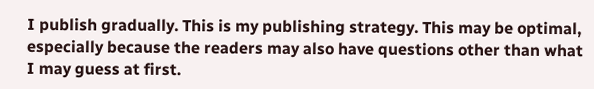I publish gradually. This is my publishing strategy. This may be optimal, especially because the readers may also have questions other than what I may guess at first.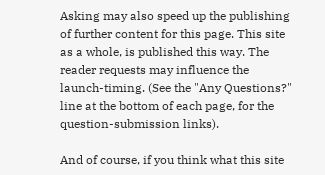Asking may also speed up the publishing of further content for this page. This site as a whole, is published this way. The reader requests may influence the launch-timing. (See the "Any Questions?" line at the bottom of each page, for the question-submission links).

And of course, if you think what this site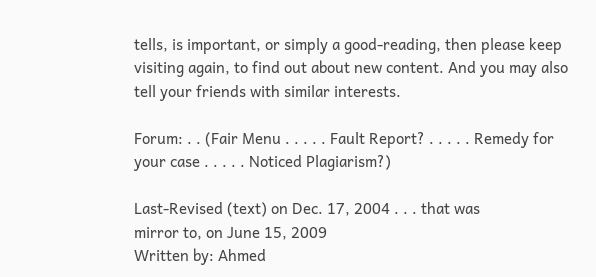tells, is important, or simply a good-reading, then please keep visiting again, to find out about new content. And you may also tell your friends with similar interests.

Forum: . . (Fair Menu . . . . . Fault Report? . . . . . Remedy for your case . . . . . Noticed Plagiarism?)

Last-Revised (text) on Dec. 17, 2004 . . . that was
mirror to, on June 15, 2009
Written by: Ahmed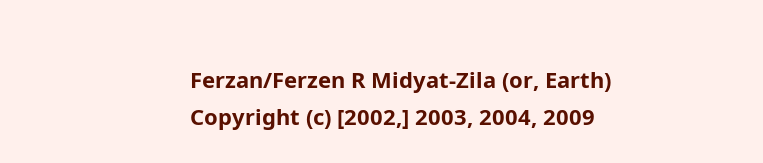Ferzan/Ferzen R Midyat-Zila (or, Earth)
Copyright (c) [2002,] 2003, 2004, 2009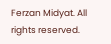Ferzan Midyat. All rights reserved.